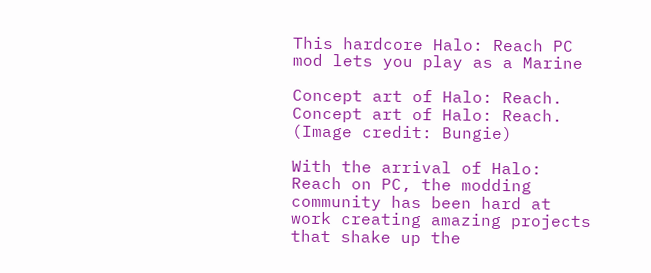This hardcore Halo: Reach PC mod lets you play as a Marine

Concept art of Halo: Reach.
Concept art of Halo: Reach. (Image credit: Bungie)

With the arrival of Halo: Reach on PC, the modding community has been hard at work creating amazing projects that shake up the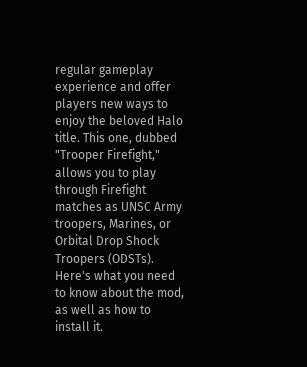regular gameplay experience and offer players new ways to enjoy the beloved Halo title. This one, dubbed "Trooper Firefight," allows you to play through Firefight matches as UNSC Army troopers, Marines, or Orbital Drop Shock Troopers (ODSTs). Here's what you need to know about the mod, as well as how to install it.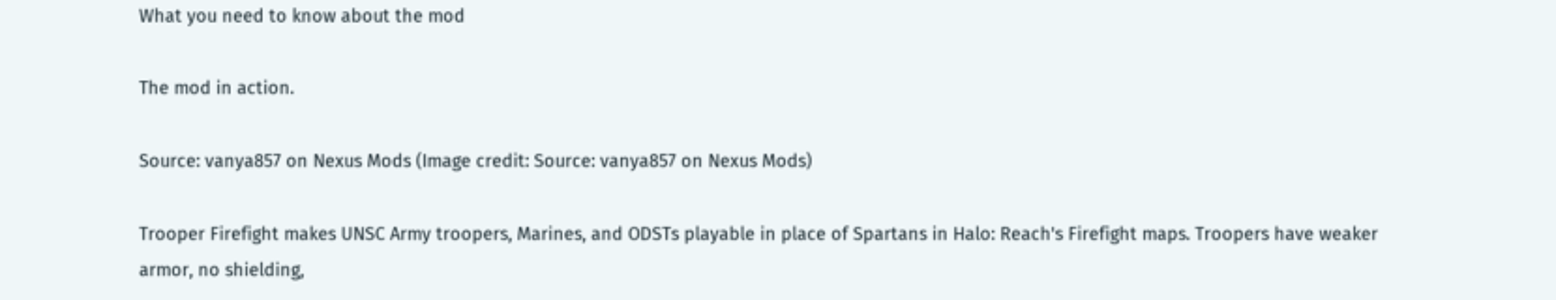What you need to know about the mod

The mod in action.

Source: vanya857 on Nexus Mods (Image credit: Source: vanya857 on Nexus Mods)

Trooper Firefight makes UNSC Army troopers, Marines, and ODSTs playable in place of Spartans in Halo: Reach's Firefight maps. Troopers have weaker armor, no shielding,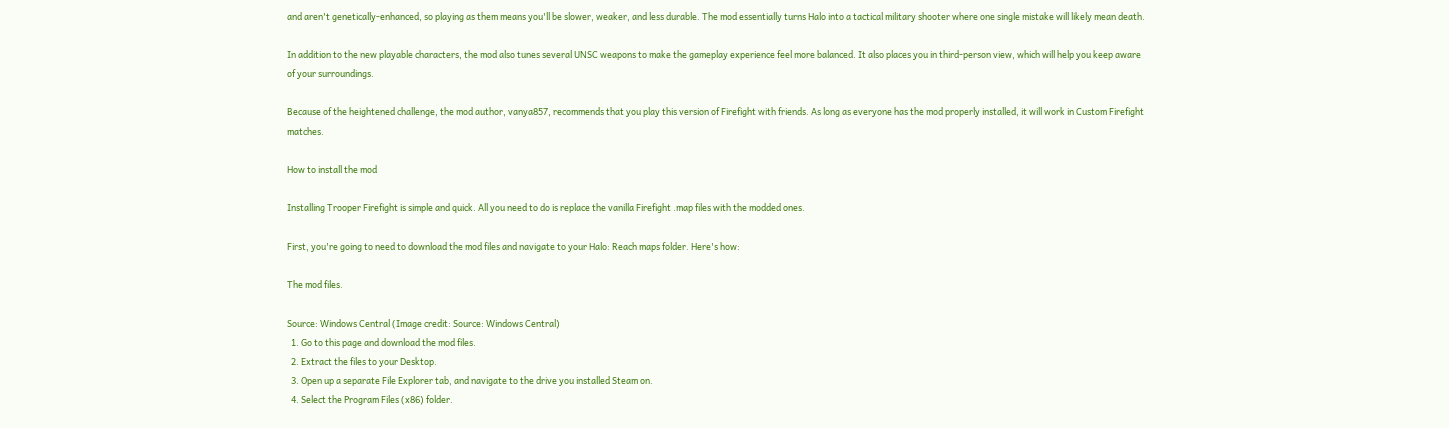and aren't genetically-enhanced, so playing as them means you'll be slower, weaker, and less durable. The mod essentially turns Halo into a tactical military shooter where one single mistake will likely mean death.

In addition to the new playable characters, the mod also tunes several UNSC weapons to make the gameplay experience feel more balanced. It also places you in third-person view, which will help you keep aware of your surroundings.

Because of the heightened challenge, the mod author, vanya857, recommends that you play this version of Firefight with friends. As long as everyone has the mod properly installed, it will work in Custom Firefight matches.

How to install the mod

Installing Trooper Firefight is simple and quick. All you need to do is replace the vanilla Firefight .map files with the modded ones.

First, you're going to need to download the mod files and navigate to your Halo: Reach maps folder. Here's how:

The mod files.

Source: Windows Central (Image credit: Source: Windows Central)
  1. Go to this page and download the mod files.
  2. Extract the files to your Desktop.
  3. Open up a separate File Explorer tab, and navigate to the drive you installed Steam on.
  4. Select the Program Files (x86) folder.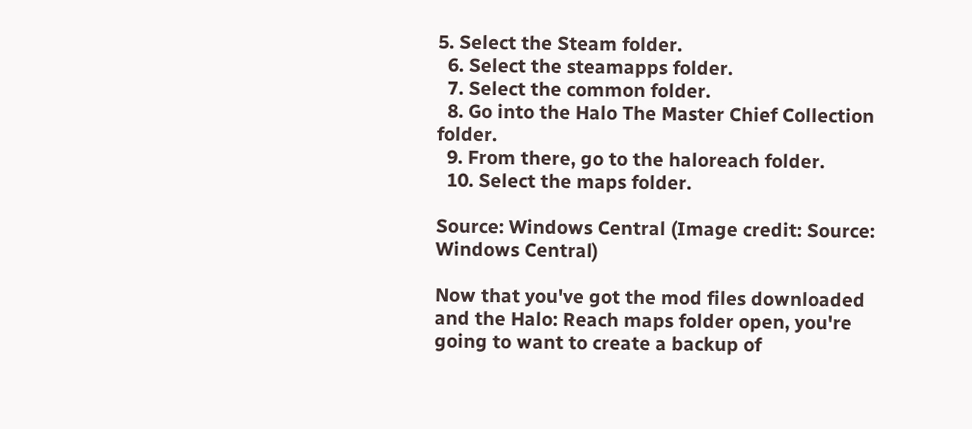5. Select the Steam folder.
  6. Select the steamapps folder.
  7. Select the common folder.
  8. Go into the Halo The Master Chief Collection folder.
  9. From there, go to the haloreach folder.
  10. Select the maps folder.

Source: Windows Central (Image credit: Source: Windows Central)

Now that you've got the mod files downloaded and the Halo: Reach maps folder open, you're going to want to create a backup of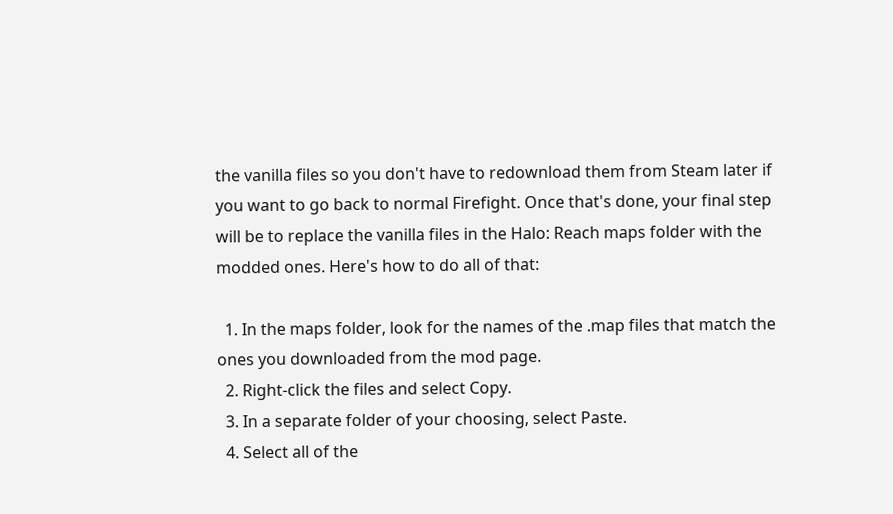the vanilla files so you don't have to redownload them from Steam later if you want to go back to normal Firefight. Once that's done, your final step will be to replace the vanilla files in the Halo: Reach maps folder with the modded ones. Here's how to do all of that:

  1. In the maps folder, look for the names of the .map files that match the ones you downloaded from the mod page.
  2. Right-click the files and select Copy.
  3. In a separate folder of your choosing, select Paste.
  4. Select all of the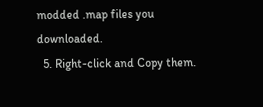modded .map files you downloaded.
  5. Right-click and Copy them.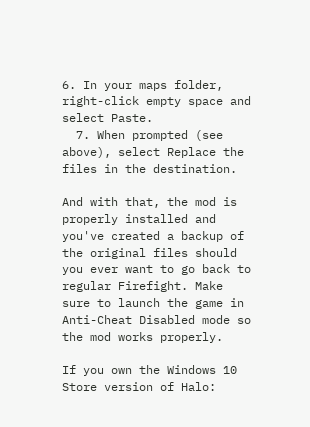6. In your maps folder, right-click empty space and select Paste.
  7. When prompted (see above), select Replace the files in the destination.

And with that, the mod is properly installed and you've created a backup of the original files should you ever want to go back to regular Firefight. Make sure to launch the game in Anti-Cheat Disabled mode so the mod works properly.

If you own the Windows 10 Store version of Halo: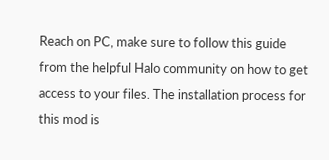Reach on PC, make sure to follow this guide from the helpful Halo community on how to get access to your files. The installation process for this mod is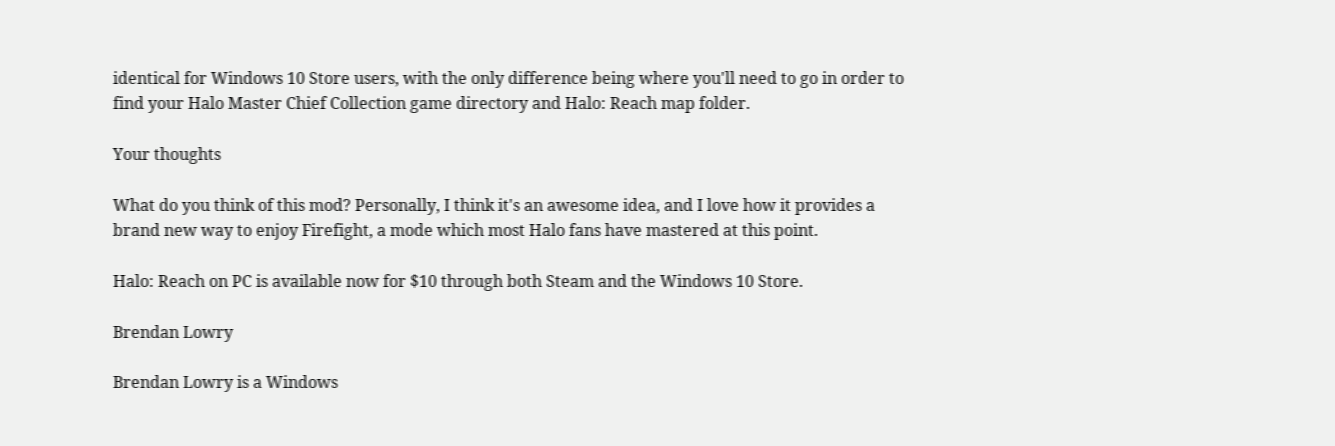identical for Windows 10 Store users, with the only difference being where you'll need to go in order to find your Halo Master Chief Collection game directory and Halo: Reach map folder.

Your thoughts

What do you think of this mod? Personally, I think it's an awesome idea, and I love how it provides a brand new way to enjoy Firefight, a mode which most Halo fans have mastered at this point.

Halo: Reach on PC is available now for $10 through both Steam and the Windows 10 Store.

Brendan Lowry

Brendan Lowry is a Windows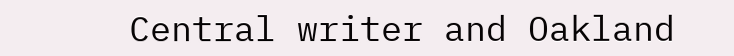Central writer and Oakland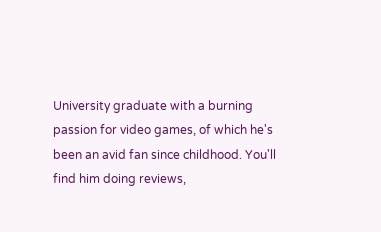University graduate with a burning passion for video games, of which he's been an avid fan since childhood. You'll find him doing reviews,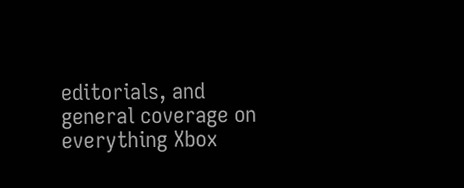editorials, and general coverage on everything Xbox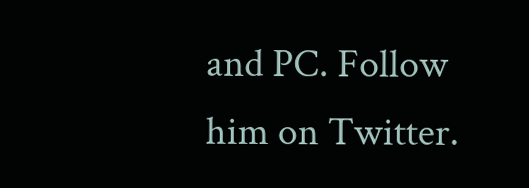and PC. Follow him on Twitter.